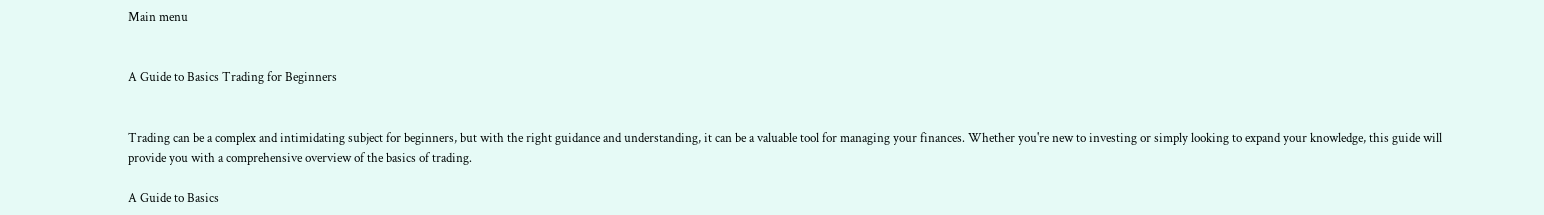Main menu


A Guide to Basics Trading for Beginners


Trading can be a complex and intimidating subject for beginners, but with the right guidance and understanding, it can be a valuable tool for managing your finances. Whether you're new to investing or simply looking to expand your knowledge, this guide will provide you with a comprehensive overview of the basics of trading.

A Guide to Basics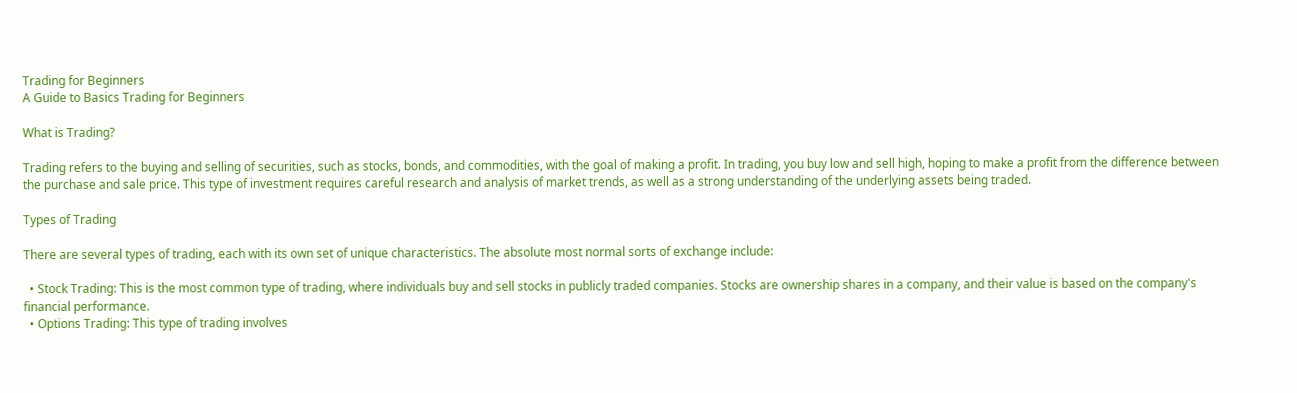Trading for Beginners
A Guide to Basics Trading for Beginners

What is Trading?

Trading refers to the buying and selling of securities, such as stocks, bonds, and commodities, with the goal of making a profit. In trading, you buy low and sell high, hoping to make a profit from the difference between the purchase and sale price. This type of investment requires careful research and analysis of market trends, as well as a strong understanding of the underlying assets being traded.

Types of Trading

There are several types of trading, each with its own set of unique characteristics. The absolute most normal sorts of exchange include:

  • Stock Trading: This is the most common type of trading, where individuals buy and sell stocks in publicly traded companies. Stocks are ownership shares in a company, and their value is based on the company's financial performance.
  • Options Trading: This type of trading involves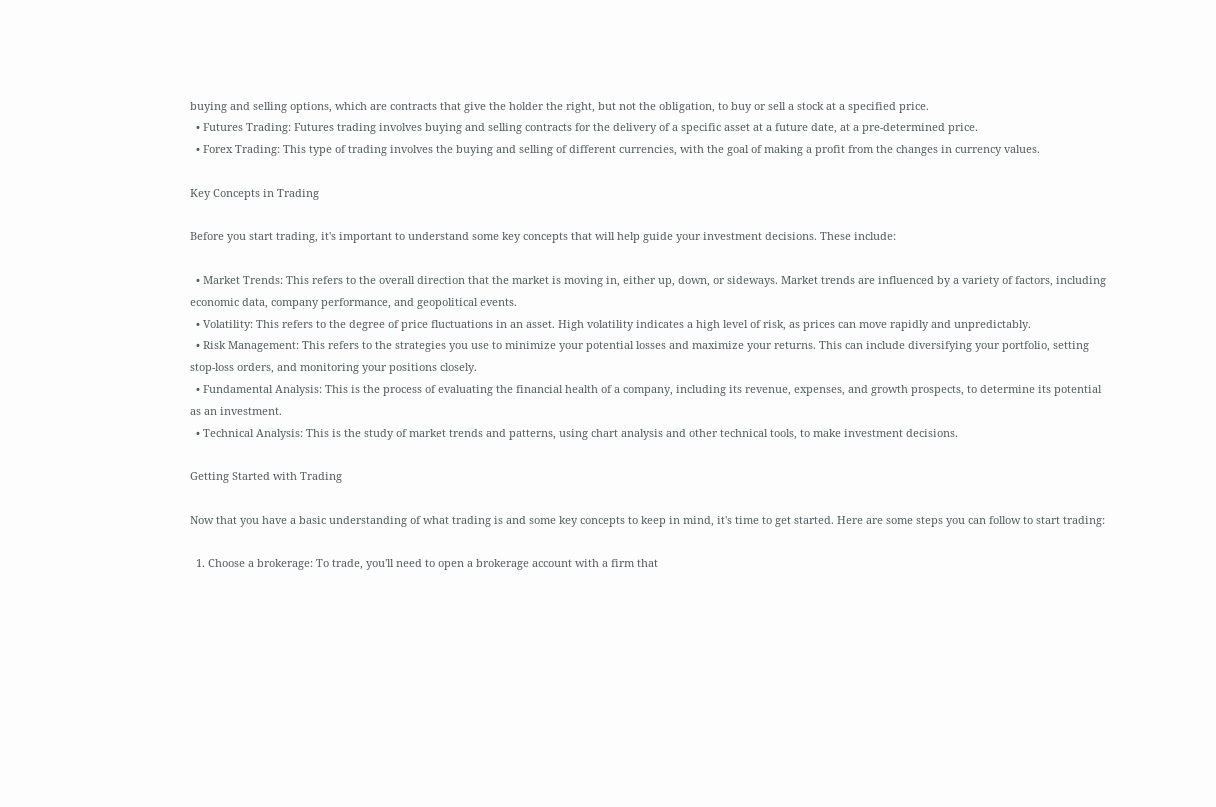buying and selling options, which are contracts that give the holder the right, but not the obligation, to buy or sell a stock at a specified price.
  • Futures Trading: Futures trading involves buying and selling contracts for the delivery of a specific asset at a future date, at a pre-determined price.
  • Forex Trading: This type of trading involves the buying and selling of different currencies, with the goal of making a profit from the changes in currency values.

Key Concepts in Trading

Before you start trading, it's important to understand some key concepts that will help guide your investment decisions. These include:

  • Market Trends: This refers to the overall direction that the market is moving in, either up, down, or sideways. Market trends are influenced by a variety of factors, including economic data, company performance, and geopolitical events.
  • Volatility: This refers to the degree of price fluctuations in an asset. High volatility indicates a high level of risk, as prices can move rapidly and unpredictably.
  • Risk Management: This refers to the strategies you use to minimize your potential losses and maximize your returns. This can include diversifying your portfolio, setting stop-loss orders, and monitoring your positions closely.
  • Fundamental Analysis: This is the process of evaluating the financial health of a company, including its revenue, expenses, and growth prospects, to determine its potential as an investment.
  • Technical Analysis: This is the study of market trends and patterns, using chart analysis and other technical tools, to make investment decisions.

Getting Started with Trading

Now that you have a basic understanding of what trading is and some key concepts to keep in mind, it's time to get started. Here are some steps you can follow to start trading:

  1. Choose a brokerage: To trade, you'll need to open a brokerage account with a firm that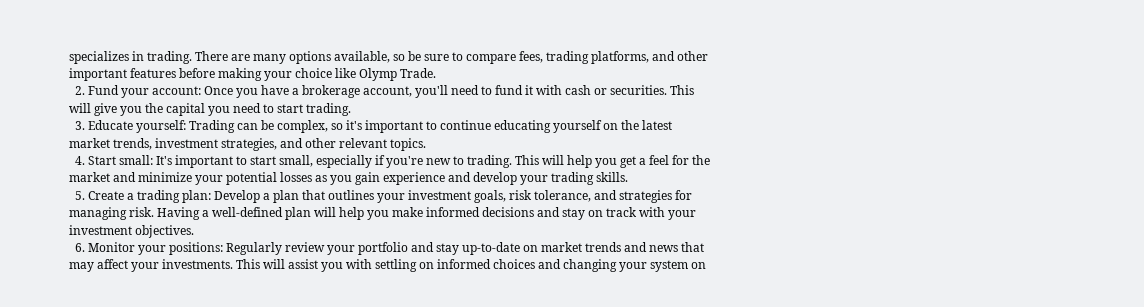specializes in trading. There are many options available, so be sure to compare fees, trading platforms, and other important features before making your choice like Olymp Trade.
  2. Fund your account: Once you have a brokerage account, you'll need to fund it with cash or securities. This will give you the capital you need to start trading.
  3. Educate yourself: Trading can be complex, so it's important to continue educating yourself on the latest market trends, investment strategies, and other relevant topics.
  4. Start small: It's important to start small, especially if you're new to trading. This will help you get a feel for the market and minimize your potential losses as you gain experience and develop your trading skills.
  5. Create a trading plan: Develop a plan that outlines your investment goals, risk tolerance, and strategies for managing risk. Having a well-defined plan will help you make informed decisions and stay on track with your investment objectives.
  6. Monitor your positions: Regularly review your portfolio and stay up-to-date on market trends and news that may affect your investments. This will assist you with settling on informed choices and changing your system on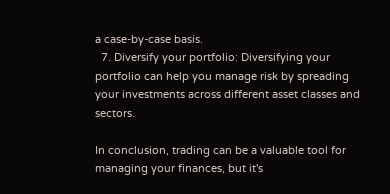a case-by-case basis.
  7. Diversify your portfolio: Diversifying your portfolio can help you manage risk by spreading your investments across different asset classes and sectors.

In conclusion, trading can be a valuable tool for managing your finances, but it's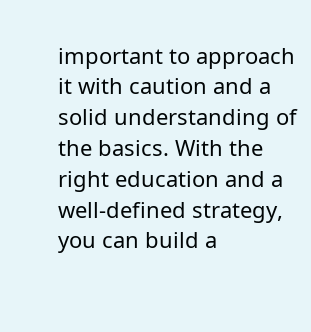important to approach it with caution and a solid understanding of the basics. With the right education and a well-defined strategy, you can build a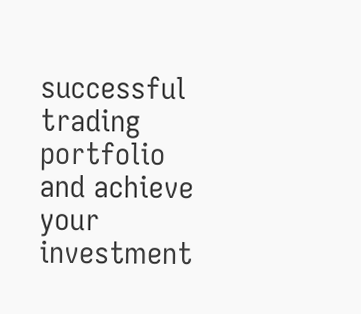successful trading portfolio and achieve your investment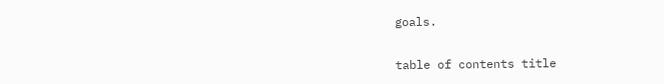goals.


table of contents title